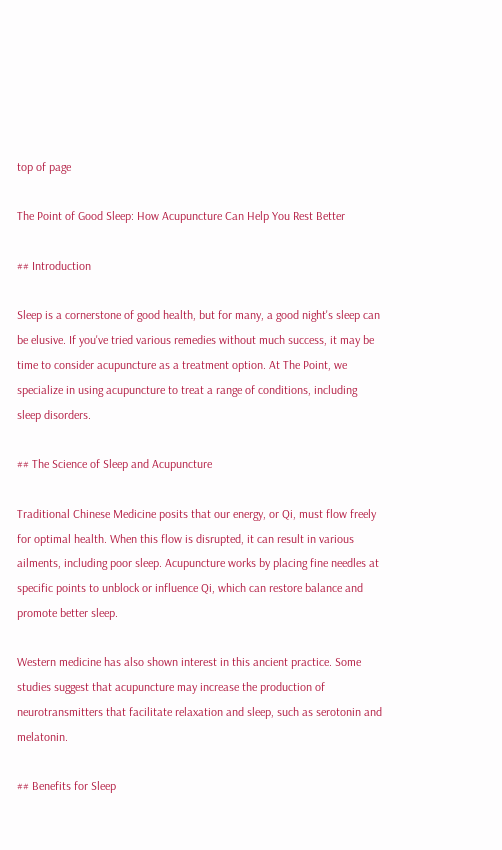top of page

The Point of Good Sleep: How Acupuncture Can Help You Rest Better

## Introduction

Sleep is a cornerstone of good health, but for many, a good night's sleep can be elusive. If you've tried various remedies without much success, it may be time to consider acupuncture as a treatment option. At The Point, we specialize in using acupuncture to treat a range of conditions, including sleep disorders.

## The Science of Sleep and Acupuncture

Traditional Chinese Medicine posits that our energy, or Qi, must flow freely for optimal health. When this flow is disrupted, it can result in various ailments, including poor sleep. Acupuncture works by placing fine needles at specific points to unblock or influence Qi, which can restore balance and promote better sleep.

Western medicine has also shown interest in this ancient practice. Some studies suggest that acupuncture may increase the production of neurotransmitters that facilitate relaxation and sleep, such as serotonin and melatonin.

## Benefits for Sleep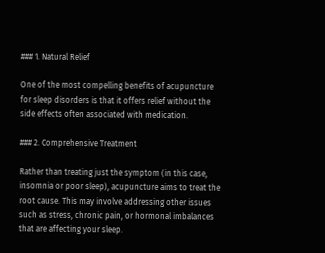### 1. Natural Relief

One of the most compelling benefits of acupuncture for sleep disorders is that it offers relief without the side effects often associated with medication.

### 2. Comprehensive Treatment

Rather than treating just the symptom (in this case, insomnia or poor sleep), acupuncture aims to treat the root cause. This may involve addressing other issues such as stress, chronic pain, or hormonal imbalances that are affecting your sleep.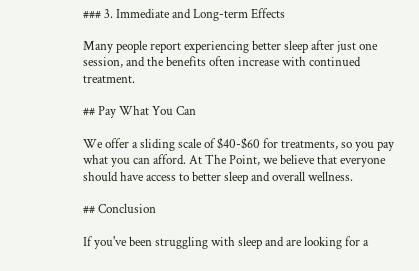### 3. Immediate and Long-term Effects

Many people report experiencing better sleep after just one session, and the benefits often increase with continued treatment.

## Pay What You Can

We offer a sliding scale of $40-$60 for treatments, so you pay what you can afford. At The Point, we believe that everyone should have access to better sleep and overall wellness.

## Conclusion

If you've been struggling with sleep and are looking for a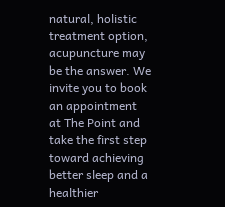natural, holistic treatment option, acupuncture may be the answer. We invite you to book an appointment at The Point and take the first step toward achieving better sleep and a healthier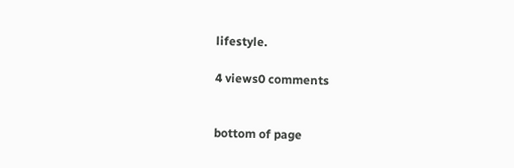lifestyle.

4 views0 comments


bottom of page